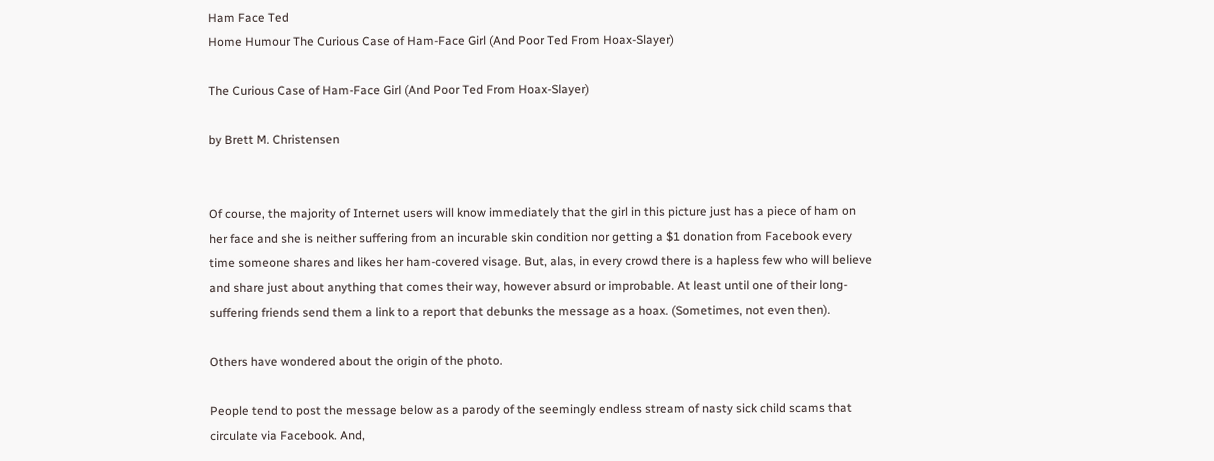Ham Face Ted
Home Humour The Curious Case of Ham-Face Girl (And Poor Ted From Hoax-Slayer)

The Curious Case of Ham-Face Girl (And Poor Ted From Hoax-Slayer)

by Brett M. Christensen


Of course, the majority of Internet users will know immediately that the girl in this picture just has a piece of ham on her face and she is neither suffering from an incurable skin condition nor getting a $1 donation from Facebook every time someone shares and likes her ham-covered visage. But, alas, in every crowd there is a hapless few who will believe and share just about anything that comes their way, however absurd or improbable. At least until one of their long-suffering friends send them a link to a report that debunks the message as a hoax. (Sometimes, not even then).

Others have wondered about the origin of the photo.

People tend to post the message below as a parody of the seemingly endless stream of nasty sick child scams that circulate via Facebook. And,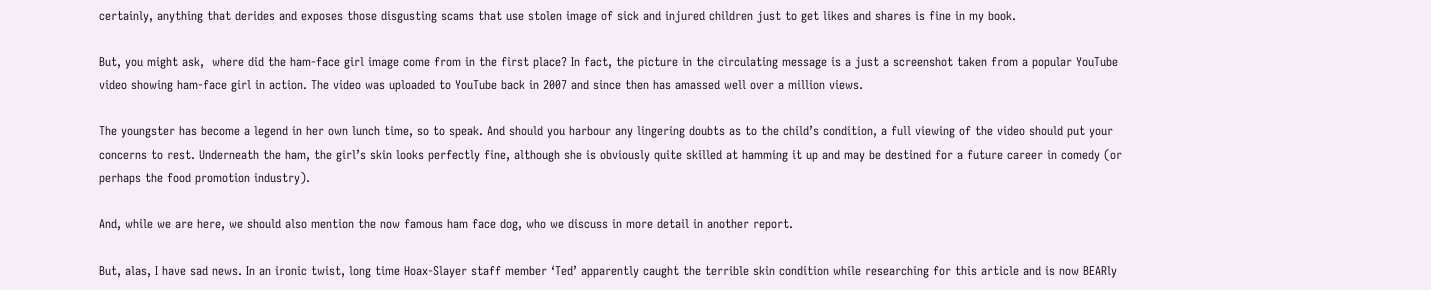certainly, anything that derides and exposes those disgusting scams that use stolen image of sick and injured children just to get likes and shares is fine in my book.

But, you might ask,  where did the ham-face girl image come from in the first place? In fact, the picture in the circulating message is a just a screenshot taken from a popular YouTube video showing ham-face girl in action. The video was uploaded to YouTube back in 2007 and since then has amassed well over a million views.

The youngster has become a legend in her own lunch time, so to speak. And should you harbour any lingering doubts as to the child’s condition, a full viewing of the video should put your concerns to rest. Underneath the ham, the girl’s skin looks perfectly fine, although she is obviously quite skilled at hamming it up and may be destined for a future career in comedy (or perhaps the food promotion industry).

And, while we are here, we should also mention the now famous ham face dog, who we discuss in more detail in another report.

But, alas, I have sad news. In an ironic twist, long time Hoax-Slayer staff member ‘Ted’ apparently caught the terrible skin condition while researching for this article and is now BEARly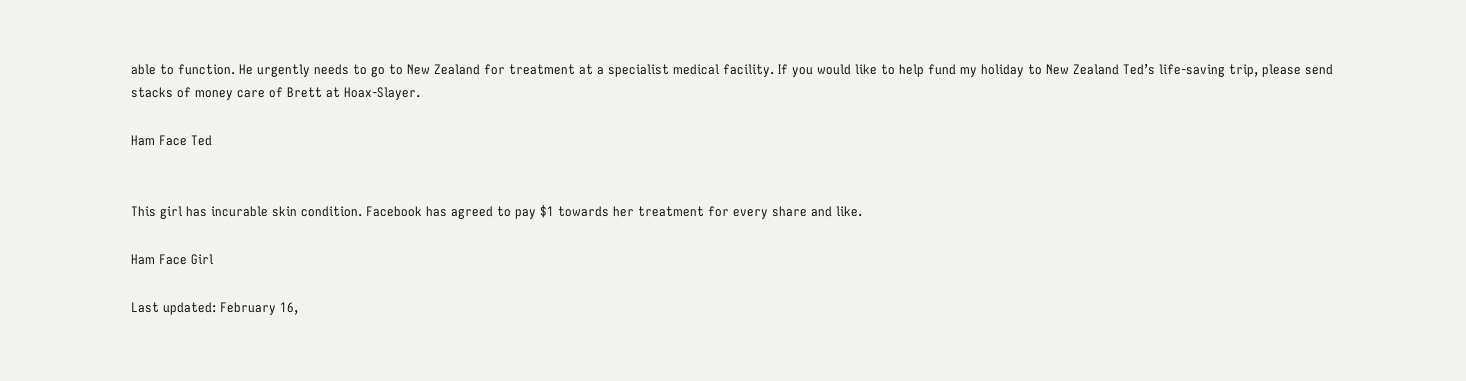able to function. He urgently needs to go to New Zealand for treatment at a specialist medical facility. If you would like to help fund my holiday to New Zealand Ted’s life-saving trip, please send stacks of money care of Brett at Hoax-Slayer.

Ham Face Ted


This girl has incurable skin condition. Facebook has agreed to pay $1 towards her treatment for every share and like.

Ham Face Girl

Last updated: February 16,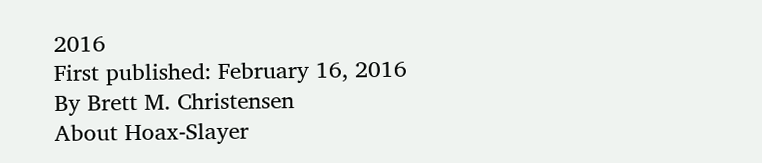2016
First published: February 16, 2016
By Brett M. Christensen
About Hoax-Slayer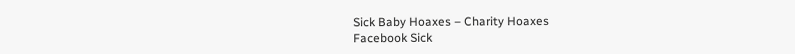Sick Baby Hoaxes – Charity Hoaxes
Facebook Sick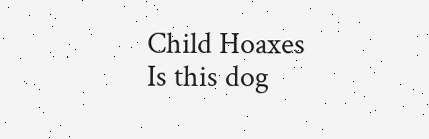Child Hoaxes
Is this dog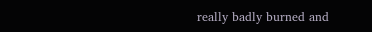really badly burned and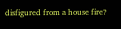disfigured from a house fire?